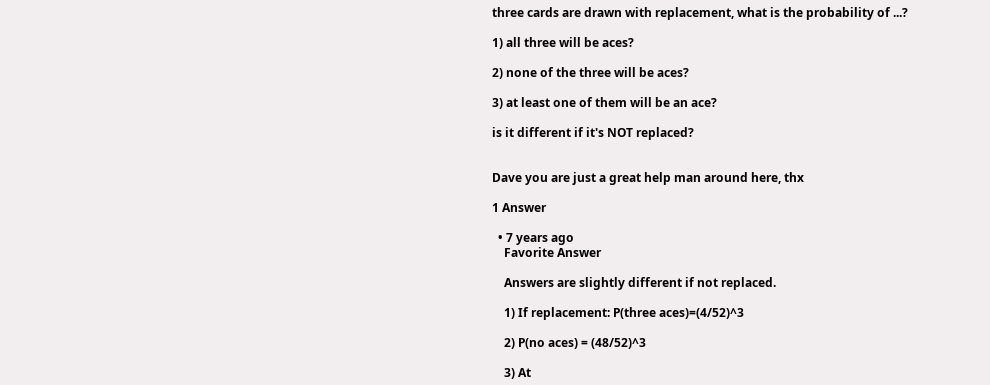three cards are drawn with replacement, what is the probability of ...?

1) all three will be aces?

2) none of the three will be aces?

3) at least one of them will be an ace?

is it different if it's NOT replaced?


Dave you are just a great help man around here, thx

1 Answer

  • 7 years ago
    Favorite Answer

    Answers are slightly different if not replaced.

    1) If replacement: P(three aces)=(4/52)^3

    2) P(no aces) = (48/52)^3

    3) At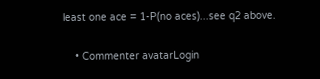least one ace = 1-P(no aces)...see q2 above.

    • Commenter avatarLogin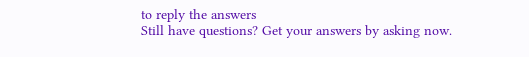to reply the answers
Still have questions? Get your answers by asking now.